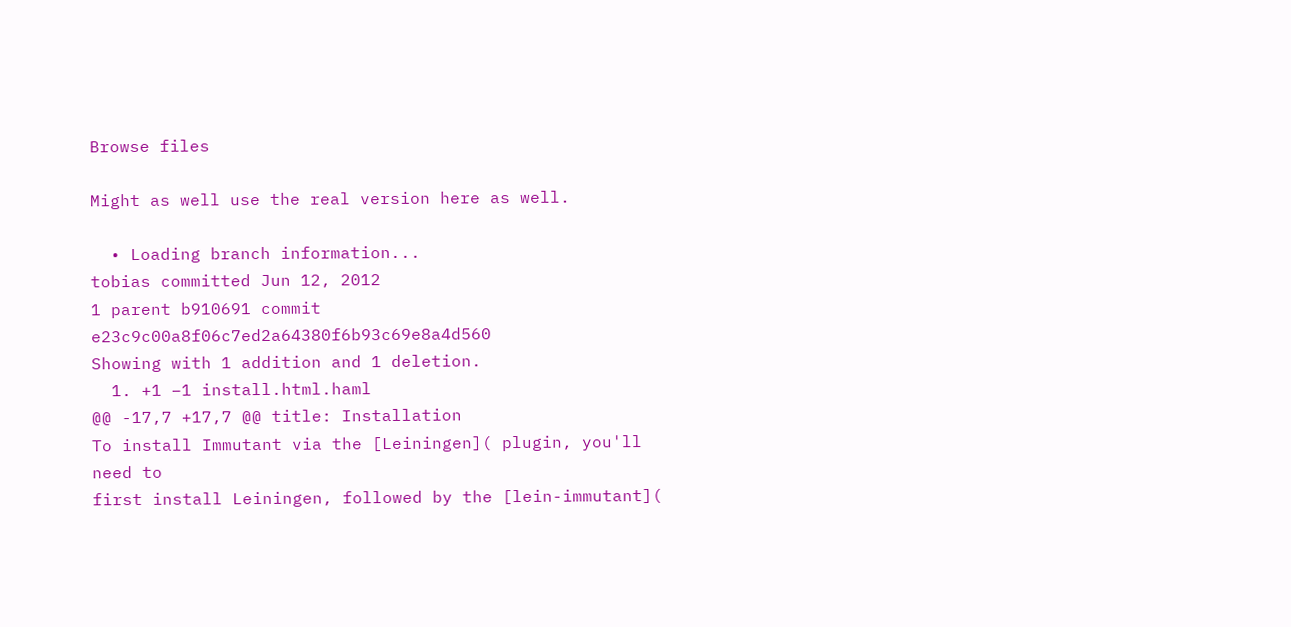Browse files

Might as well use the real version here as well.

  • Loading branch information...
tobias committed Jun 12, 2012
1 parent b910691 commit e23c9c00a8f06c7ed2a64380f6b93c69e8a4d560
Showing with 1 addition and 1 deletion.
  1. +1 −1 install.html.haml
@@ -17,7 +17,7 @@ title: Installation
To install Immutant via the [Leiningen]( plugin, you'll need to
first install Leiningen, followed by the [lein-immutant](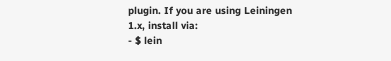plugin. If you are using Leiningen 1.x, install via:
- $ lein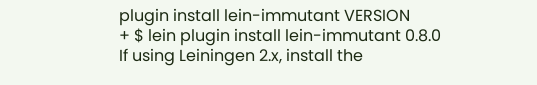plugin install lein-immutant VERSION
+ $ lein plugin install lein-immutant 0.8.0
If using Leiningen 2.x, install the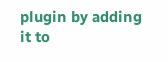plugin by adding it to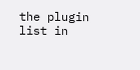the plugin
list in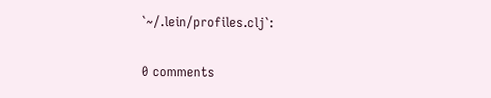`~/.lein/profiles.clj`:

0 comments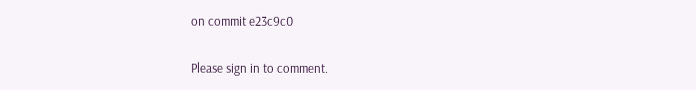on commit e23c9c0

Please sign in to comment.